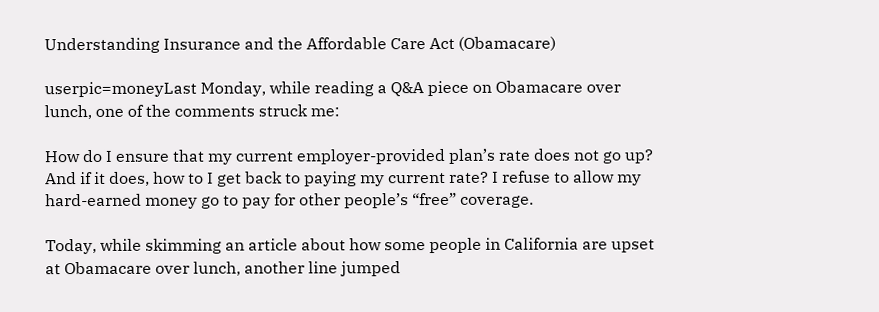Understanding Insurance and the Affordable Care Act (Obamacare)

userpic=moneyLast Monday, while reading a Q&A piece on Obamacare over lunch, one of the comments struck me:

How do I ensure that my current employer-provided plan’s rate does not go up? And if it does, how to I get back to paying my current rate? I refuse to allow my hard-earned money go to pay for other people’s “free” coverage.

Today, while skimming an article about how some people in California are upset at Obamacare over lunch, another line jumped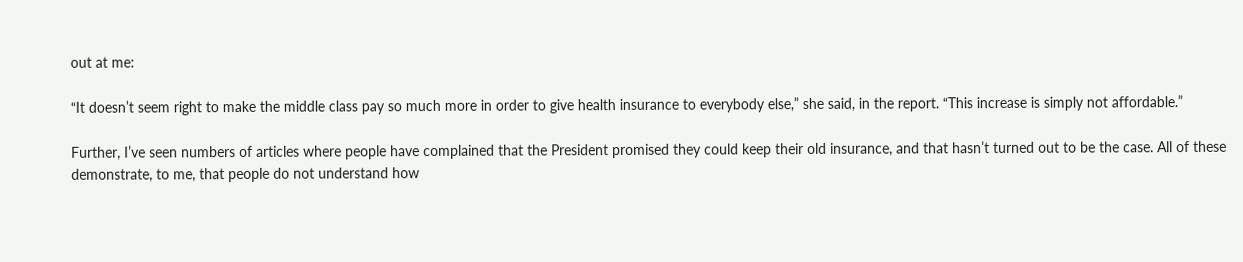out at me:

“It doesn’t seem right to make the middle class pay so much more in order to give health insurance to everybody else,” she said, in the report. “This increase is simply not affordable.”

Further, I’ve seen numbers of articles where people have complained that the President promised they could keep their old insurance, and that hasn’t turned out to be the case. All of these demonstrate, to me, that people do not understand how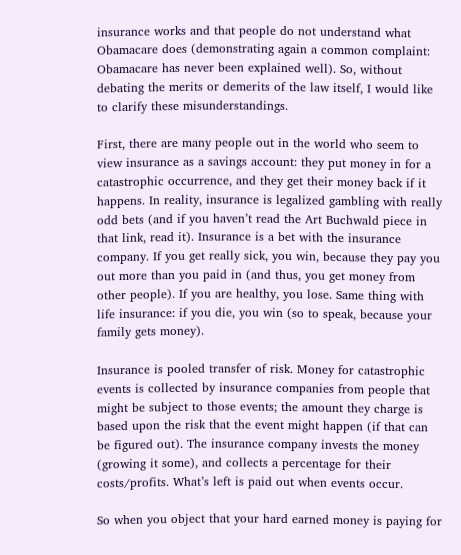insurance works and that people do not understand what Obamacare does (demonstrating again a common complaint: Obamacare has never been explained well). So, without debating the merits or demerits of the law itself, I would like to clarify these misunderstandings.

First, there are many people out in the world who seem to view insurance as a savings account: they put money in for a catastrophic occurrence, and they get their money back if it happens. In reality, insurance is legalized gambling with really odd bets (and if you haven’t read the Art Buchwald piece in that link, read it). Insurance is a bet with the insurance company. If you get really sick, you win, because they pay you out more than you paid in (and thus, you get money from other people). If you are healthy, you lose. Same thing with life insurance: if you die, you win (so to speak, because your family gets money).

Insurance is pooled transfer of risk. Money for catastrophic events is collected by insurance companies from people that might be subject to those events; the amount they charge is based upon the risk that the event might happen (if that can be figured out). The insurance company invests the money (growing it some), and collects a percentage for their costs/profits. What’s left is paid out when events occur.

So when you object that your hard earned money is paying for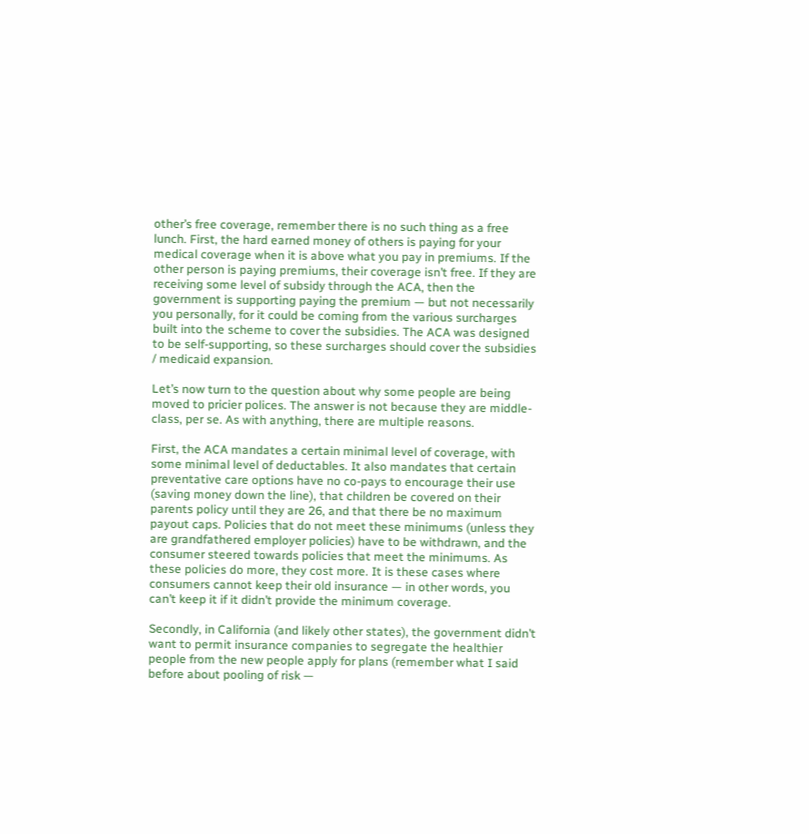other’s free coverage, remember there is no such thing as a free lunch. First, the hard earned money of others is paying for your medical coverage when it is above what you pay in premiums. If the other person is paying premiums, their coverage isn’t free. If they are receiving some level of subsidy through the ACA, then the government is supporting paying the premium — but not necessarily you personally, for it could be coming from the various surcharges built into the scheme to cover the subsidies. The ACA was designed to be self-supporting, so these surcharges should cover the subsidies / medicaid expansion.

Let’s now turn to the question about why some people are being moved to pricier polices. The answer is not because they are middle-class, per se. As with anything, there are multiple reasons.

First, the ACA mandates a certain minimal level of coverage, with some minimal level of deductables. It also mandates that certain preventative care options have no co-pays to encourage their use (saving money down the line), that children be covered on their parents policy until they are 26, and that there be no maximum payout caps. Policies that do not meet these minimums (unless they are grandfathered employer policies) have to be withdrawn, and the consumer steered towards policies that meet the minimums. As these policies do more, they cost more. It is these cases where consumers cannot keep their old insurance — in other words, you can’t keep it if it didn’t provide the minimum coverage.

Secondly, in California (and likely other states), the government didn’t want to permit insurance companies to segregate the healthier people from the new people apply for plans (remember what I said before about pooling of risk —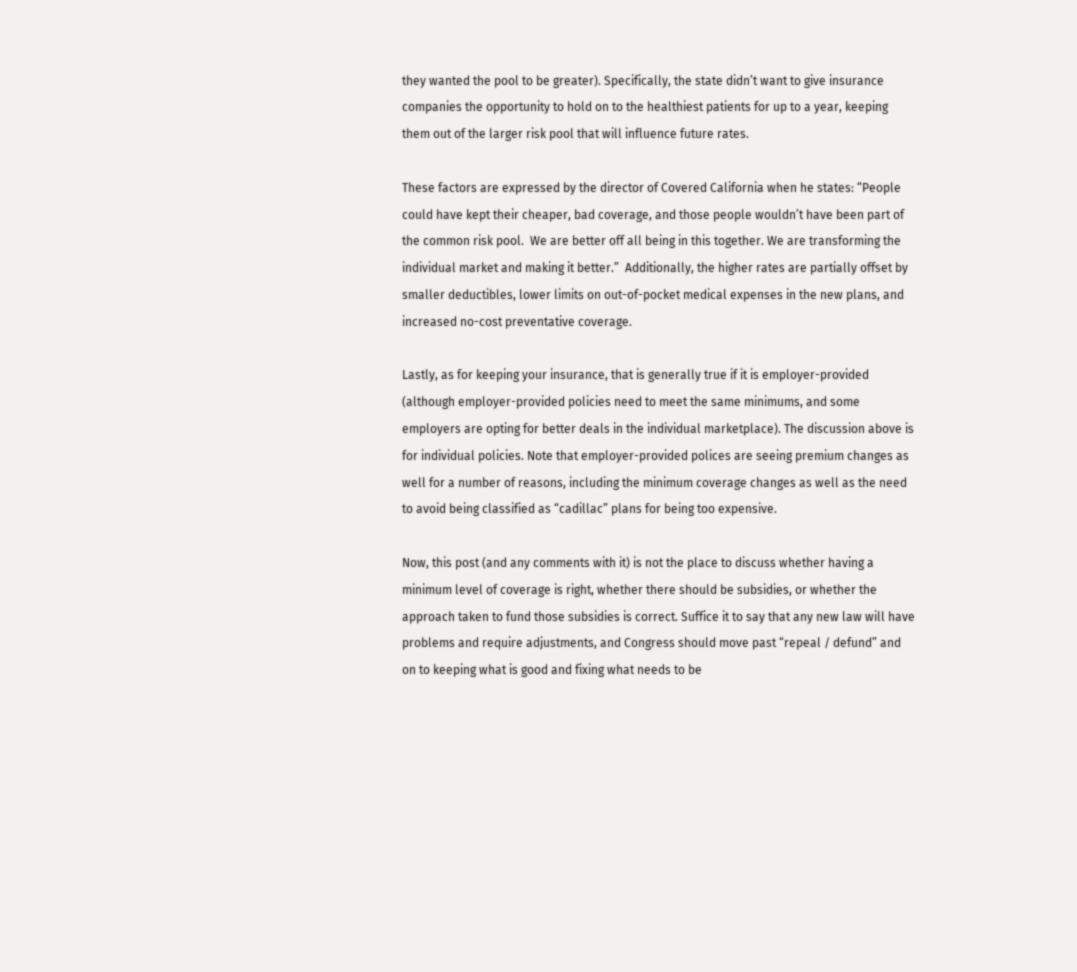they wanted the pool to be greater). Specifically, the state didn’t want to give insurance companies the opportunity to hold on to the healthiest patients for up to a year, keeping them out of the larger risk pool that will influence future rates.

These factors are expressed by the director of Covered California when he states: “People could have kept their cheaper, bad coverage, and those people wouldn’t have been part of the common risk pool.  We are better off all being in this together. We are transforming the individual market and making it better.”  Additionally, the higher rates are partially offset by smaller deductibles, lower limits on out-of-pocket medical expenses in the new plans, and increased no-cost preventative coverage.

Lastly, as for keeping your insurance, that is generally true if it is employer-provided (although employer-provided policies need to meet the same minimums, and some employers are opting for better deals in the individual marketplace). The discussion above is for individual policies. Note that employer-provided polices are seeing premium changes as well for a number of reasons, including the minimum coverage changes as well as the need to avoid being classified as “cadillac” plans for being too expensive.

Now, this post (and any comments with it) is not the place to discuss whether having a minimum level of coverage is right, whether there should be subsidies, or whether the approach taken to fund those subsidies is correct. Suffice it to say that any new law will have problems and require adjustments, and Congress should move past “repeal / defund” and on to keeping what is good and fixing what needs to be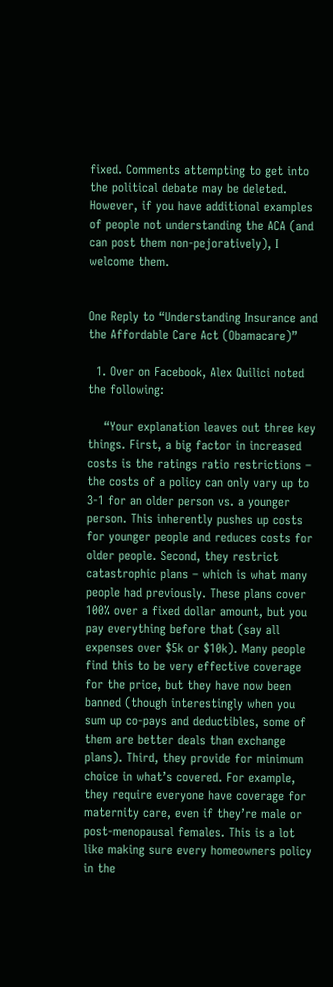fixed. Comments attempting to get into the political debate may be deleted. However, if you have additional examples of people not understanding the ACA (and can post them non-pejoratively), I welcome them.


One Reply to “Understanding Insurance and the Affordable Care Act (Obamacare)”

  1. Over on Facebook, Alex Quilici noted the following:

    “Your explanation leaves out three key things. First, a big factor in increased costs is the ratings ratio restrictions – the costs of a policy can only vary up to 3-1 for an older person vs. a younger person. This inherently pushes up costs for younger people and reduces costs for older people. Second, they restrict catastrophic plans – which is what many people had previously. These plans cover 100% over a fixed dollar amount, but you pay everything before that (say all expenses over $5k or $10k). Many people find this to be very effective coverage for the price, but they have now been banned (though interestingly when you sum up co-pays and deductibles, some of them are better deals than exchange plans). Third, they provide for minimum choice in what’s covered. For example, they require everyone have coverage for maternity care, even if they’re male or post-menopausal females. This is a lot like making sure every homeowners policy in the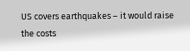US covers earthquakes – it would raise the costs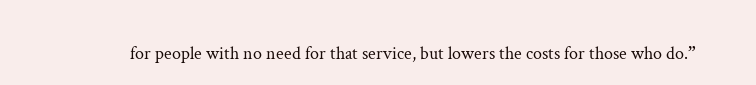for people with no need for that service, but lowers the costs for those who do.”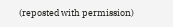(reposted with permission)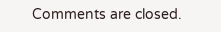Comments are closed.